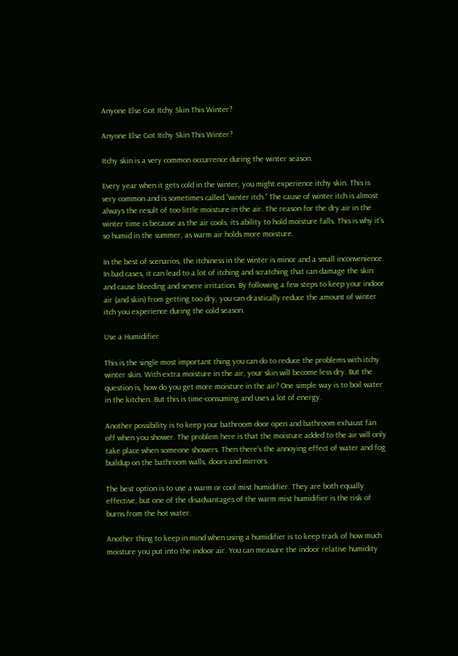Anyone Else Got Itchy Skin This Winter?

Anyone Else Got Itchy Skin This Winter?

Itchy skin is a very common occurrence during the winter season.

Every year when it gets cold in the winter, you might experience itchy skin. This is very common and is sometimes called “winter itch.” The cause of winter itch is almost always the result of too little moisture in the air. The reason for the dry air in the winter time is because as the air cools, its ability to hold moisture falls. This is why it's so humid in the summer, as warm air holds more moisture.

In the best of scenarios, the itchiness in the winter is minor and a small inconvenience. In bad cases, it can lead to a lot of itching and scratching that can damage the skin and cause bleeding and severe irritation. By following a few steps to keep your indoor air (and skin) from getting too dry, you can drastically reduce the amount of winter itch you experience during the cold season.

Use a Humidifier

This is the single most important thing you can do to reduce the problems with itchy winter skin. With extra moisture in the air, your skin will become less dry. But the question is, how do you get more moisture in the air? One simple way is to boil water in the kitchen. But this is time-consuming and uses a lot of energy.

Another possibility is to keep your bathroom door open and bathroom exhaust fan off when you shower. The problem here is that the moisture added to the air will only take place when someone showers. Then there’s the annoying effect of water and fog buildup on the bathroom walls, doors and mirrors.

The best option is to use a warm or cool mist humidifier. They are both equally effective, but one of the disadvantages of the warm mist humidifier is the risk of burns from the hot water.

Another thing to keep in mind when using a humidifier is to keep track of how much moisture you put into the indoor air. You can measure the indoor relative humidity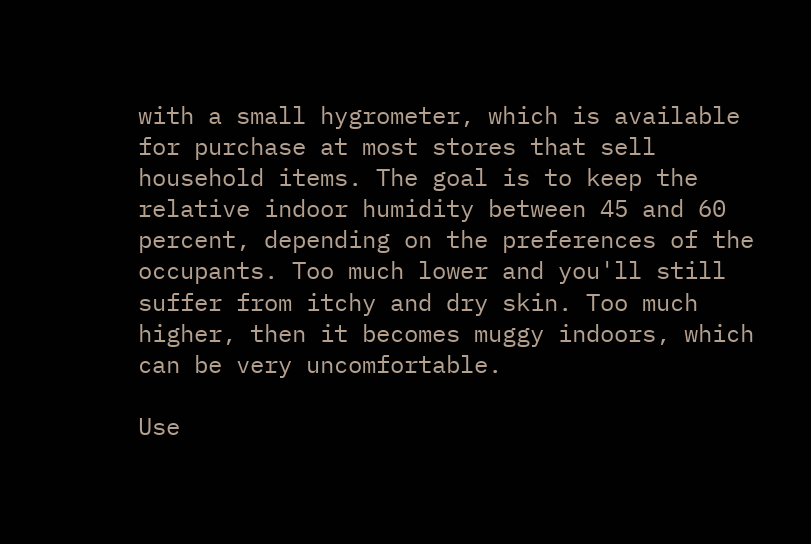with a small hygrometer, which is available for purchase at most stores that sell household items. The goal is to keep the relative indoor humidity between 45 and 60 percent, depending on the preferences of the occupants. Too much lower and you'll still suffer from itchy and dry skin. Too much higher, then it becomes muggy indoors, which can be very uncomfortable.

Use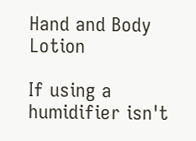Hand and Body Lotion

If using a humidifier isn't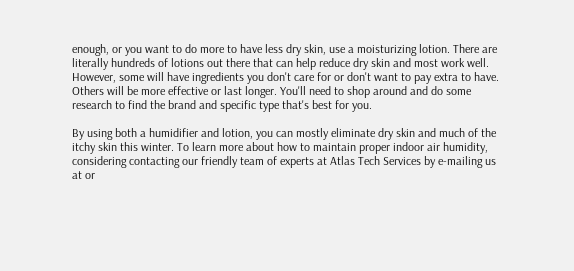enough, or you want to do more to have less dry skin, use a moisturizing lotion. There are literally hundreds of lotions out there that can help reduce dry skin and most work well. However, some will have ingredients you don't care for or don't want to pay extra to have. Others will be more effective or last longer. You'll need to shop around and do some research to find the brand and specific type that's best for you.

By using both a humidifier and lotion, you can mostly eliminate dry skin and much of the itchy skin this winter. To learn more about how to maintain proper indoor air humidity, considering contacting our friendly team of experts at Atlas Tech Services by e-mailing us at or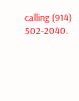calling (914) 502-2040.